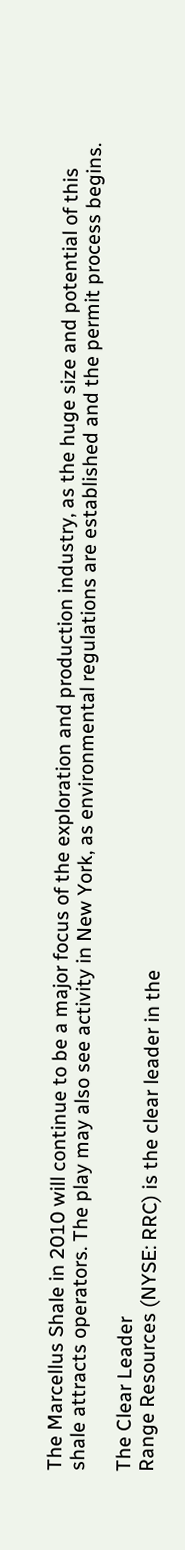The Marcellus Shale in 2010 will continue to be a major focus of the exploration and production industry, as the huge size and potential of this shale attracts operators. The play may also see activity in New York, as environmental regulations are established and the permit process begins.

The Clear Leader
Range Resources (NYSE: RRC) is the clear leader in the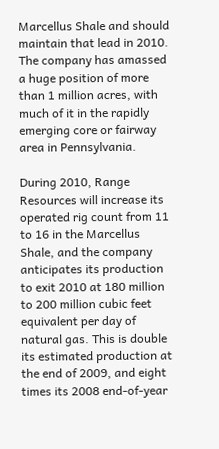Marcellus Shale and should maintain that lead in 2010. The company has amassed a huge position of more than 1 million acres, with much of it in the rapidly emerging core or fairway area in Pennsylvania.

During 2010, Range Resources will increase its operated rig count from 11 to 16 in the Marcellus Shale, and the company anticipates its production to exit 2010 at 180 million to 200 million cubic feet equivalent per day of natural gas. This is double its estimated production at the end of 2009, and eight times its 2008 end-of-year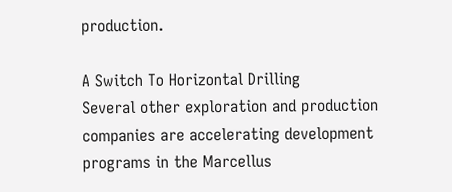production.

A Switch To Horizontal Drilling
Several other exploration and production companies are accelerating development programs in the Marcellus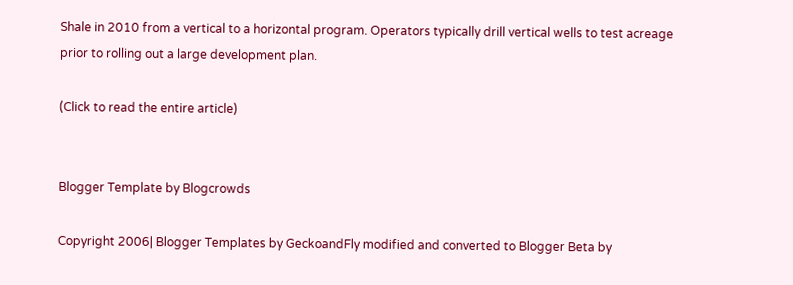Shale in 2010 from a vertical to a horizontal program. Operators typically drill vertical wells to test acreage prior to rolling out a large development plan.

(Click to read the entire article)


Blogger Template by Blogcrowds

Copyright 2006| Blogger Templates by GeckoandFly modified and converted to Blogger Beta by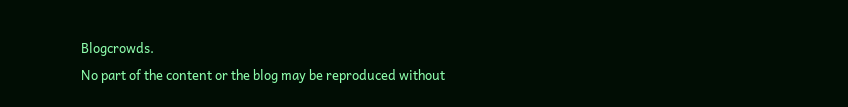Blogcrowds.
No part of the content or the blog may be reproduced without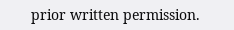prior written permission.